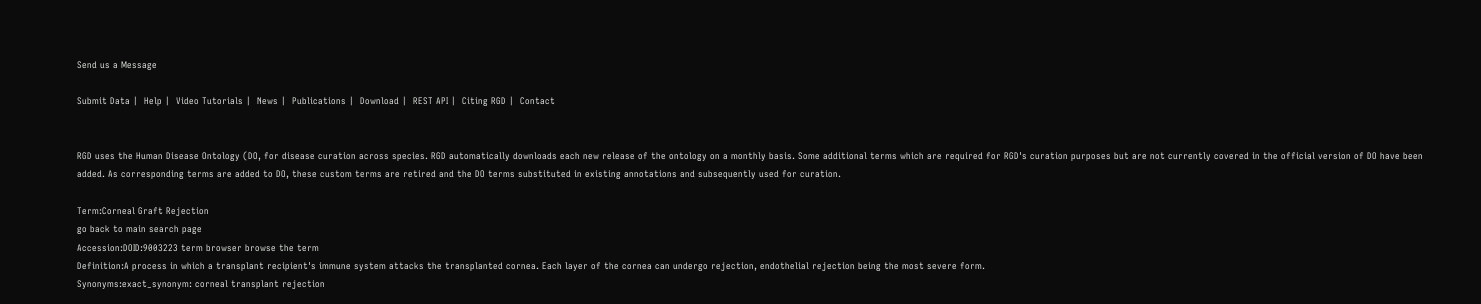Send us a Message

Submit Data |  Help |  Video Tutorials |  News |  Publications |  Download |  REST API |  Citing RGD |  Contact


RGD uses the Human Disease Ontology (DO, for disease curation across species. RGD automatically downloads each new release of the ontology on a monthly basis. Some additional terms which are required for RGD's curation purposes but are not currently covered in the official version of DO have been added. As corresponding terms are added to DO, these custom terms are retired and the DO terms substituted in existing annotations and subsequently used for curation.

Term:Corneal Graft Rejection
go back to main search page
Accession:DOID:9003223 term browser browse the term
Definition:A process in which a transplant recipient's immune system attacks the transplanted cornea. Each layer of the cornea can undergo rejection, endothelial rejection being the most severe form.
Synonyms:exact_synonym: corneal transplant rejection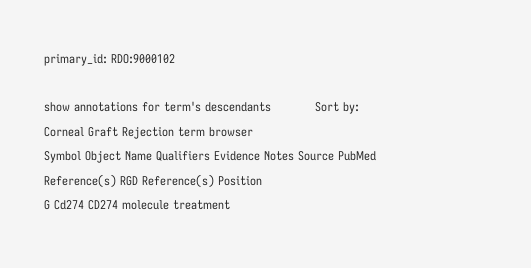primary_id: RDO:9000102

show annotations for term's descendants           Sort by:
Corneal Graft Rejection term browser
Symbol Object Name Qualifiers Evidence Notes Source PubMed Reference(s) RGD Reference(s) Position
G Cd274 CD274 molecule treatment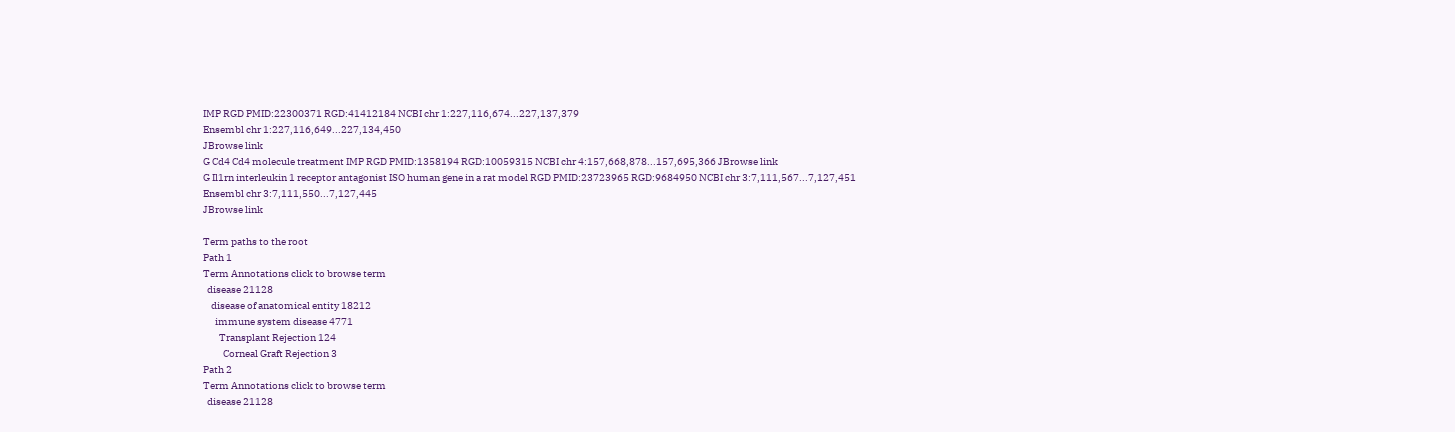IMP RGD PMID:22300371 RGD:41412184 NCBI chr 1:227,116,674...227,137,379
Ensembl chr 1:227,116,649...227,134,450
JBrowse link
G Cd4 Cd4 molecule treatment IMP RGD PMID:1358194 RGD:10059315 NCBI chr 4:157,668,878...157,695,366 JBrowse link
G Il1rn interleukin 1 receptor antagonist ISO human gene in a rat model RGD PMID:23723965 RGD:9684950 NCBI chr 3:7,111,567...7,127,451
Ensembl chr 3:7,111,550...7,127,445
JBrowse link

Term paths to the root
Path 1
Term Annotations click to browse term
  disease 21128
    disease of anatomical entity 18212
      immune system disease 4771
        Transplant Rejection 124
          Corneal Graft Rejection 3
Path 2
Term Annotations click to browse term
  disease 21128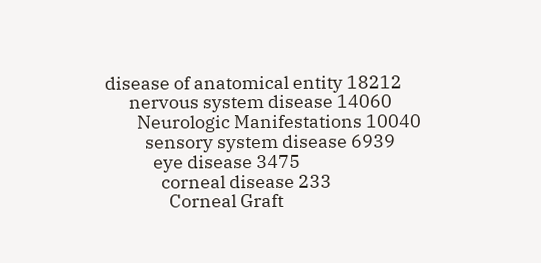disease of anatomical entity 18212
      nervous system disease 14060
        Neurologic Manifestations 10040
          sensory system disease 6939
            eye disease 3475
              corneal disease 233
                Corneal Graft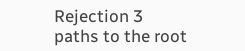Rejection 3
paths to the root